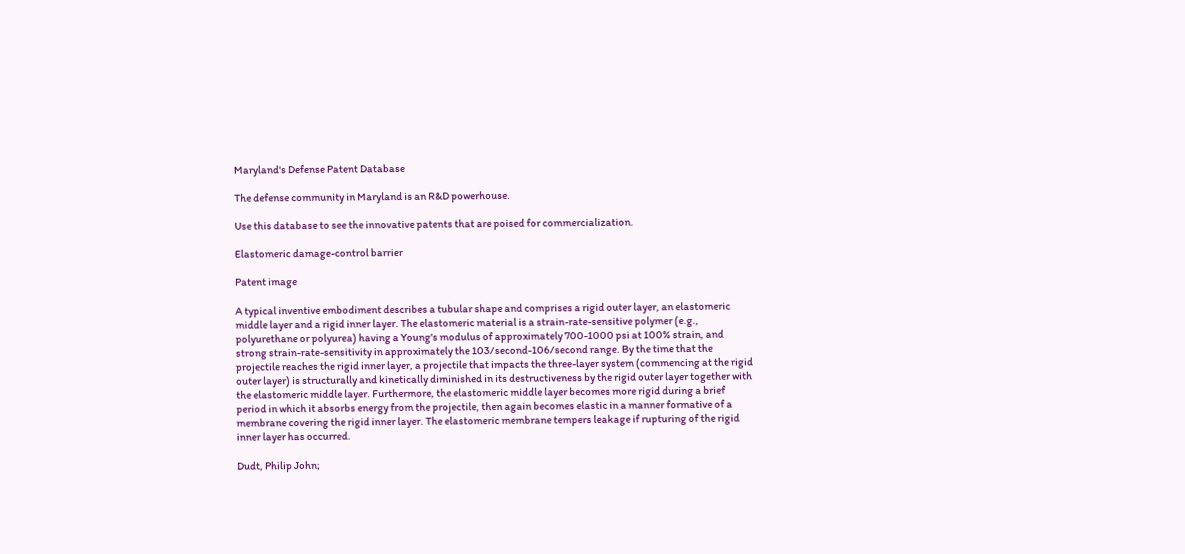Maryland's Defense Patent Database

The defense community in Maryland is an R&D powerhouse.

Use this database to see the innovative patents that are poised for commercialization.

Elastomeric damage-control barrier

Patent image

A typical inventive embodiment describes a tubular shape and comprises a rigid outer layer, an elastomeric middle layer and a rigid inner layer. The elastomeric material is a strain-rate-sensitive polymer (e.g., polyurethane or polyurea) having a Young's modulus of approximately 700-1000 psi at 100% strain, and strong strain-rate-sensitivity in approximately the 103/second-106/second range. By the time that the projectile reaches the rigid inner layer, a projectile that impacts the three-layer system (commencing at the rigid outer layer) is structurally and kinetically diminished in its destructiveness by the rigid outer layer together with the elastomeric middle layer. Furthermore, the elastomeric middle layer becomes more rigid during a brief period in which it absorbs energy from the projectile, then again becomes elastic in a manner formative of a membrane covering the rigid inner layer. The elastomeric membrane tempers leakage if rupturing of the rigid inner layer has occurred.

Dudt, Philip John;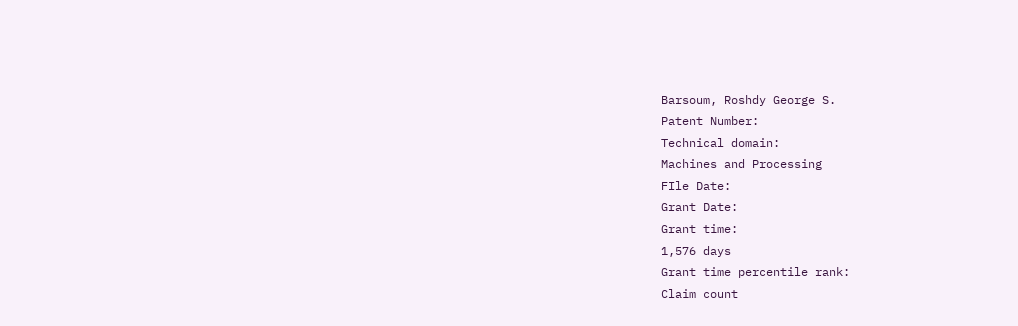Barsoum, Roshdy George S.
Patent Number:
Technical domain:
Machines and Processing
FIle Date:
Grant Date:
Grant time:
1,576 days
Grant time percentile rank:
Claim count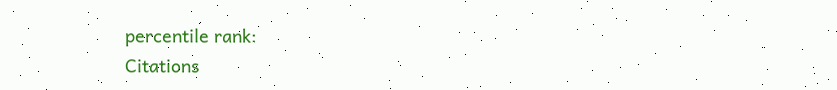percentile rank:
Citations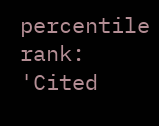percentile rank:
'Cited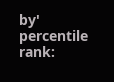by' percentile rank: